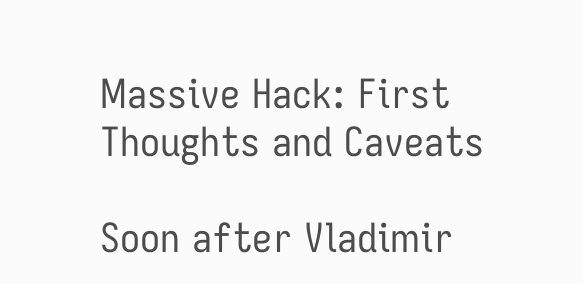Massive Hack: First Thoughts and Caveats

Soon after Vladimir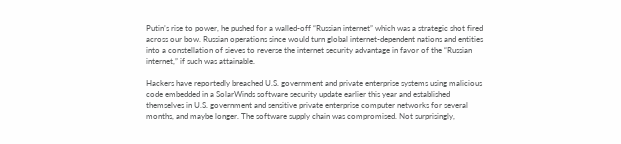Putin’s rise to power, he pushed for a walled-off “Russian internet” which was a strategic shot fired across our bow. Russian operations since would turn global internet-dependent nations and entities into a constellation of sieves to reverse the internet security advantage in favor of the “Russian internet,” if such was attainable.

Hackers have reportedly breached U.S. government and private enterprise systems using malicious code embedded in a SolarWinds software security update earlier this year and established themselves in U.S. government and sensitive private enterprise computer networks for several months, and maybe longer. The software supply chain was compromised. Not surprisingly,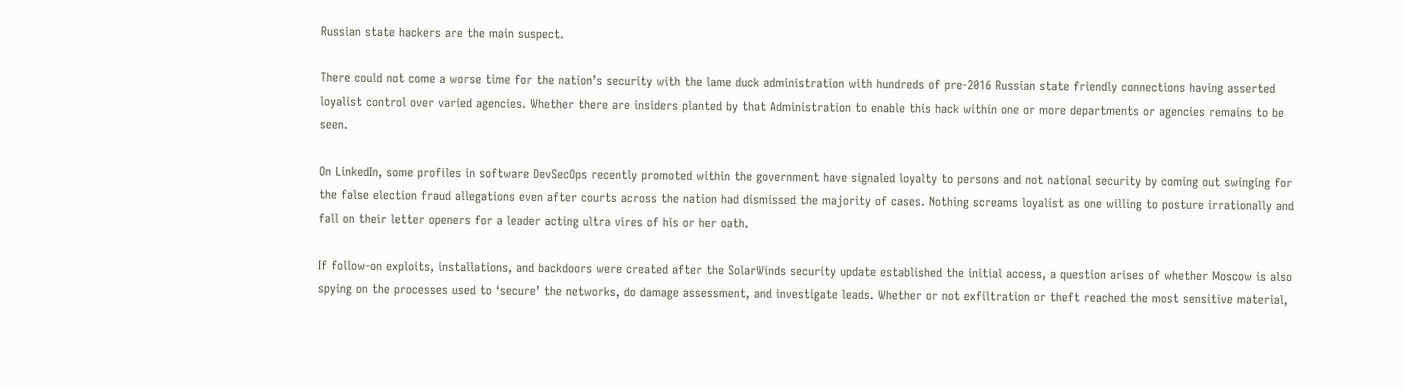Russian state hackers are the main suspect.

There could not come a worse time for the nation’s security with the lame duck administration with hundreds of pre-2016 Russian state friendly connections having asserted loyalist control over varied agencies. Whether there are insiders planted by that Administration to enable this hack within one or more departments or agencies remains to be seen.

On LinkedIn, some profiles in software DevSecOps recently promoted within the government have signaled loyalty to persons and not national security by coming out swinging for the false election fraud allegations even after courts across the nation had dismissed the majority of cases. Nothing screams loyalist as one willing to posture irrationally and fall on their letter openers for a leader acting ultra vires of his or her oath.

If follow-on exploits, installations, and backdoors were created after the SolarWinds security update established the initial access, a question arises of whether Moscow is also spying on the processes used to ‘secure’ the networks, do damage assessment, and investigate leads. Whether or not exfiltration or theft reached the most sensitive material,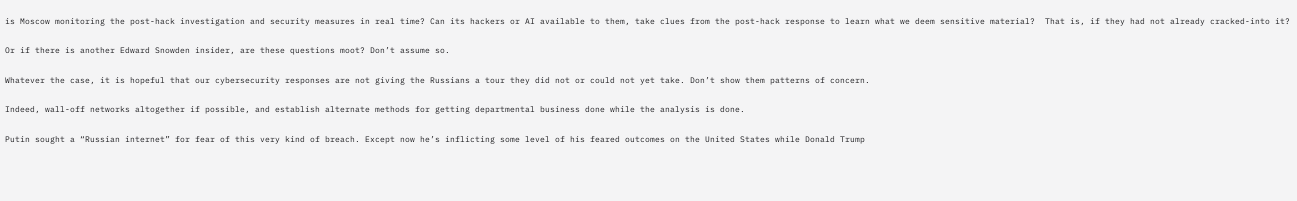is Moscow monitoring the post-hack investigation and security measures in real time? Can its hackers or AI available to them, take clues from the post-hack response to learn what we deem sensitive material?  That is, if they had not already cracked-into it?

Or if there is another Edward Snowden insider, are these questions moot? Don’t assume so.

Whatever the case, it is hopeful that our cybersecurity responses are not giving the Russians a tour they did not or could not yet take. Don’t show them patterns of concern.

Indeed, wall-off networks altogether if possible, and establish alternate methods for getting departmental business done while the analysis is done.

Putin sought a “Russian internet” for fear of this very kind of breach. Except now he’s inflicting some level of his feared outcomes on the United States while Donald Trump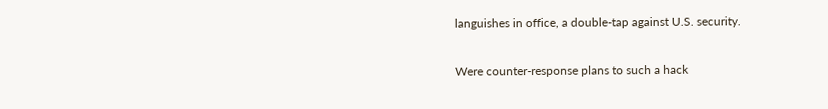languishes in office, a double-tap against U.S. security.

Were counter-response plans to such a hack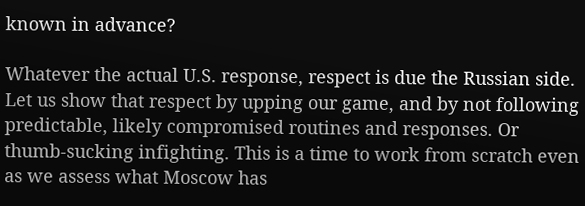known in advance?

Whatever the actual U.S. response, respect is due the Russian side. Let us show that respect by upping our game, and by not following predictable, likely compromised routines and responses. Or thumb-sucking infighting. This is a time to work from scratch even as we assess what Moscow has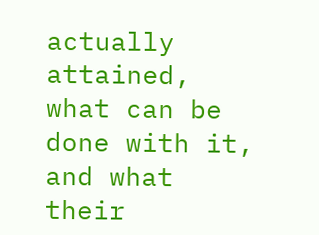actually attained, what can be done with it, and what their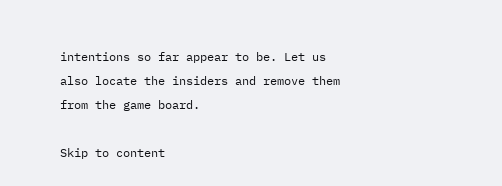intentions so far appear to be. Let us also locate the insiders and remove them from the game board.

Skip to content